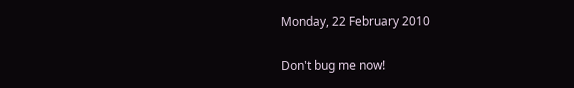Monday, 22 February 2010

Don't bug me now!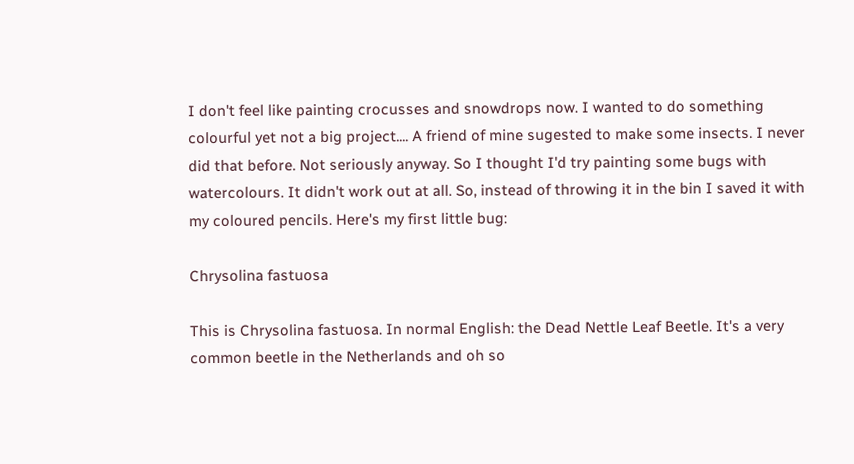I don't feel like painting crocusses and snowdrops now. I wanted to do something colourful yet not a big project.... A friend of mine sugested to make some insects. I never did that before. Not seriously anyway. So I thought I'd try painting some bugs with watercolours. It didn't work out at all. So, instead of throwing it in the bin I saved it with my coloured pencils. Here's my first little bug:

Chrysolina fastuosa

This is Chrysolina fastuosa. In normal English: the Dead Nettle Leaf Beetle. It's a very common beetle in the Netherlands and oh so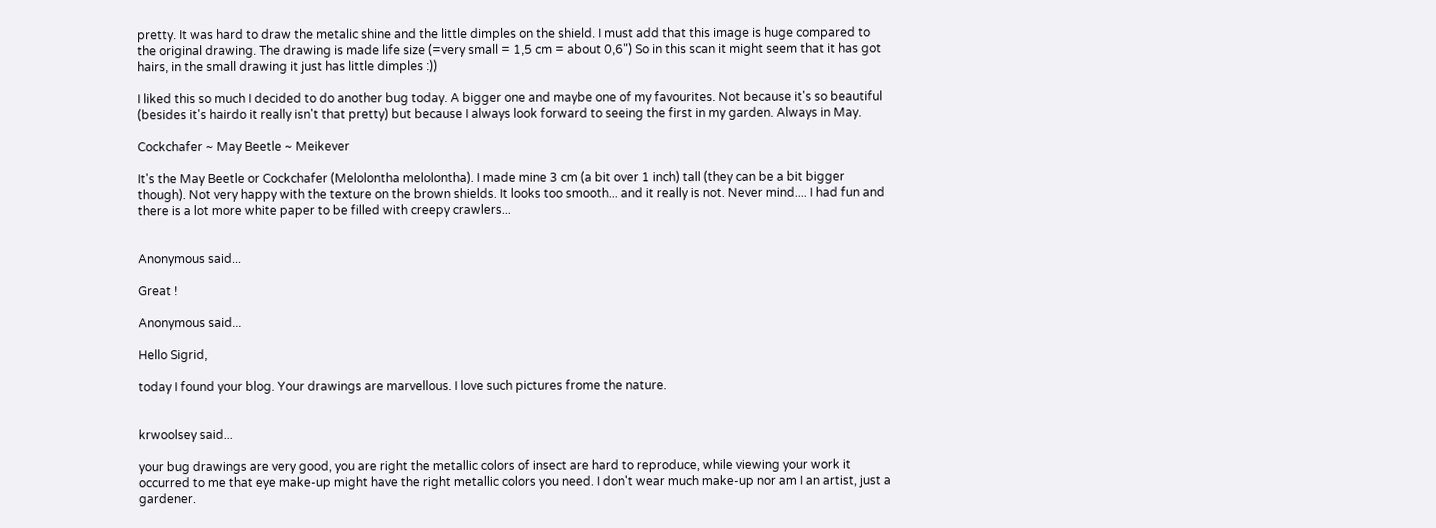pretty. It was hard to draw the metalic shine and the little dimples on the shield. I must add that this image is huge compared to the original drawing. The drawing is made life size (=very small = 1,5 cm = about 0,6") So in this scan it might seem that it has got hairs, in the small drawing it just has little dimples :))

I liked this so much I decided to do another bug today. A bigger one and maybe one of my favourites. Not because it's so beautiful (besides it's hairdo it really isn't that pretty) but because I always look forward to seeing the first in my garden. Always in May.

Cockchafer ~ May Beetle ~ Meikever

It's the May Beetle or Cockchafer (Melolontha melolontha). I made mine 3 cm (a bit over 1 inch) tall (they can be a bit bigger though). Not very happy with the texture on the brown shields. It looks too smooth... and it really is not. Never mind.... I had fun and there is a lot more white paper to be filled with creepy crawlers...


Anonymous said...

Great !

Anonymous said...

Hello Sigrid,

today I found your blog. Your drawings are marvellous. I love such pictures frome the nature.


krwoolsey said...

your bug drawings are very good, you are right the metallic colors of insect are hard to reproduce, while viewing your work it occurred to me that eye make-up might have the right metallic colors you need. I don't wear much make-up nor am I an artist, just a gardener.